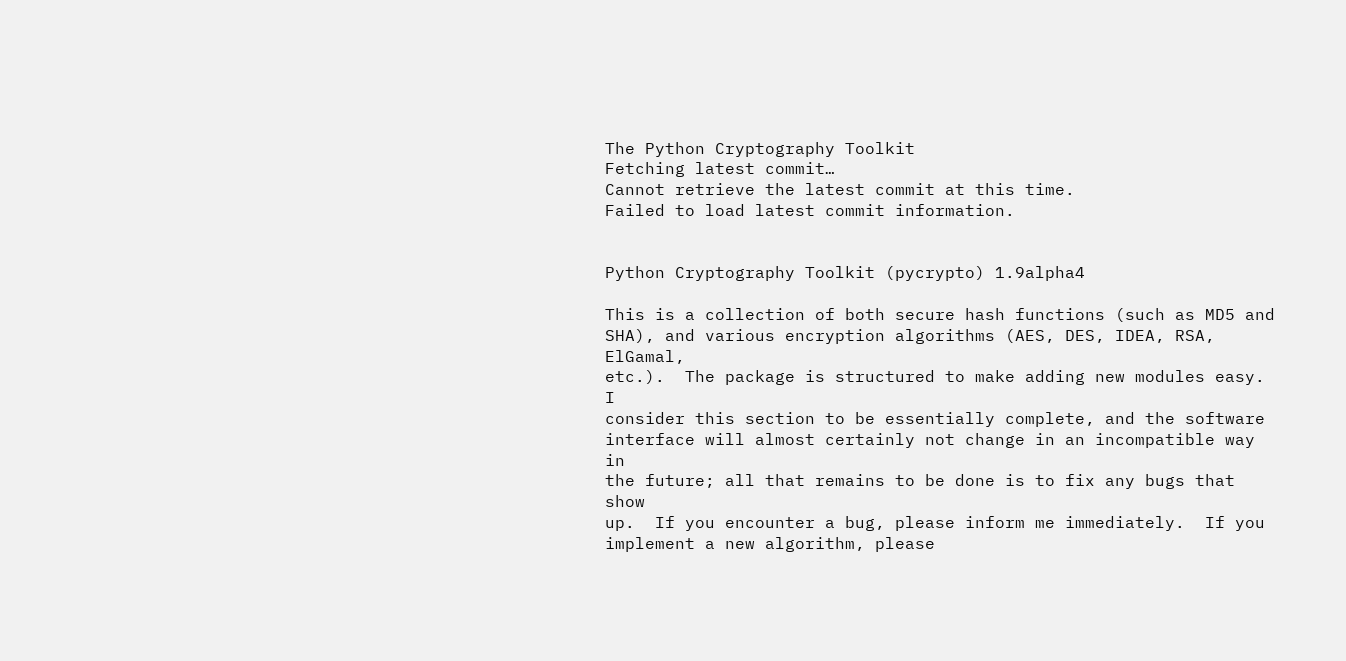The Python Cryptography Toolkit
Fetching latest commit…
Cannot retrieve the latest commit at this time.
Failed to load latest commit information.


Python Cryptography Toolkit (pycrypto) 1.9alpha4

This is a collection of both secure hash functions (such as MD5 and
SHA), and various encryption algorithms (AES, DES, IDEA, RSA, ElGamal,
etc.).  The package is structured to make adding new modules easy.  I
consider this section to be essentially complete, and the software
interface will almost certainly not change in an incompatible way in
the future; all that remains to be done is to fix any bugs that show
up.  If you encounter a bug, please inform me immediately.  If you
implement a new algorithm, please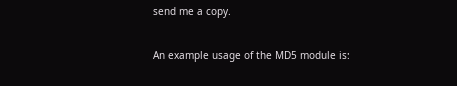send me a copy.

An example usage of the MD5 module is: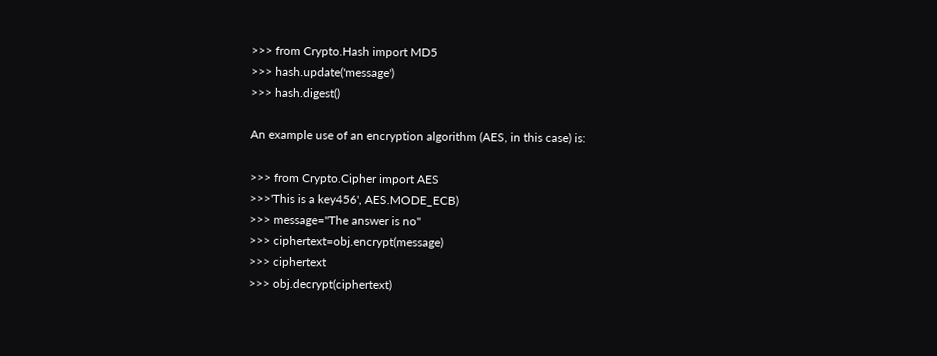>>> from Crypto.Hash import MD5
>>> hash.update('message')
>>> hash.digest()

An example use of an encryption algorithm (AES, in this case) is:

>>> from Crypto.Cipher import AES
>>>'This is a key456', AES.MODE_ECB)
>>> message="The answer is no"
>>> ciphertext=obj.encrypt(message)
>>> ciphertext
>>> obj.decrypt(ciphertext)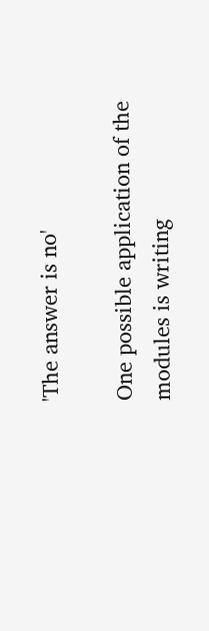'The answer is no'

One possible application of the modules is writing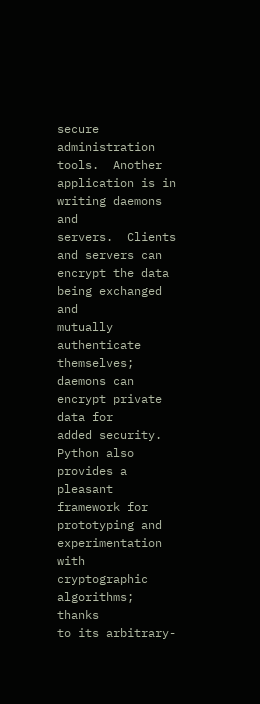secure
administration tools.  Another application is in writing daemons and
servers.  Clients and servers can encrypt the data being exchanged and
mutually authenticate themselves; daemons can encrypt private data for
added security.  Python also provides a pleasant framework for
prototyping and experimentation with cryptographic algorithms; thanks
to its arbitrary-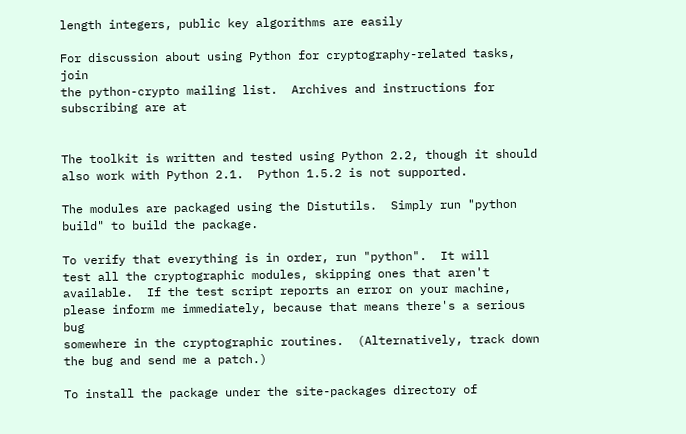length integers, public key algorithms are easily

For discussion about using Python for cryptography-related tasks, join
the python-crypto mailing list.  Archives and instructions for
subscribing are at


The toolkit is written and tested using Python 2.2, though it should
also work with Python 2.1.  Python 1.5.2 is not supported.

The modules are packaged using the Distutils.  Simply run "python build" to build the package.

To verify that everything is in order, run "python".  It will
test all the cryptographic modules, skipping ones that aren't
available.  If the test script reports an error on your machine,
please inform me immediately, because that means there's a serious bug
somewhere in the cryptographic routines.  (Alternatively, track down
the bug and send me a patch.)

To install the package under the site-packages directory of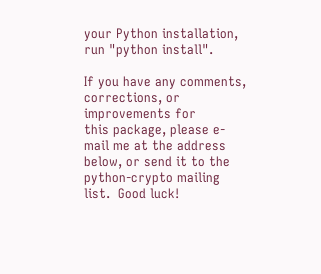your Python installation, run "python install".

If you have any comments, corrections, or improvements for
this package, please e-mail me at the address below, or send it to the
python-crypto mailing list.  Good luck!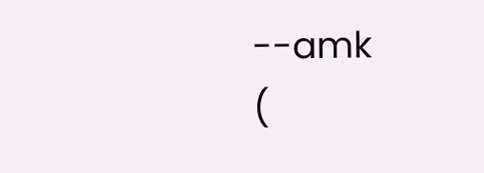--amk                                                             (